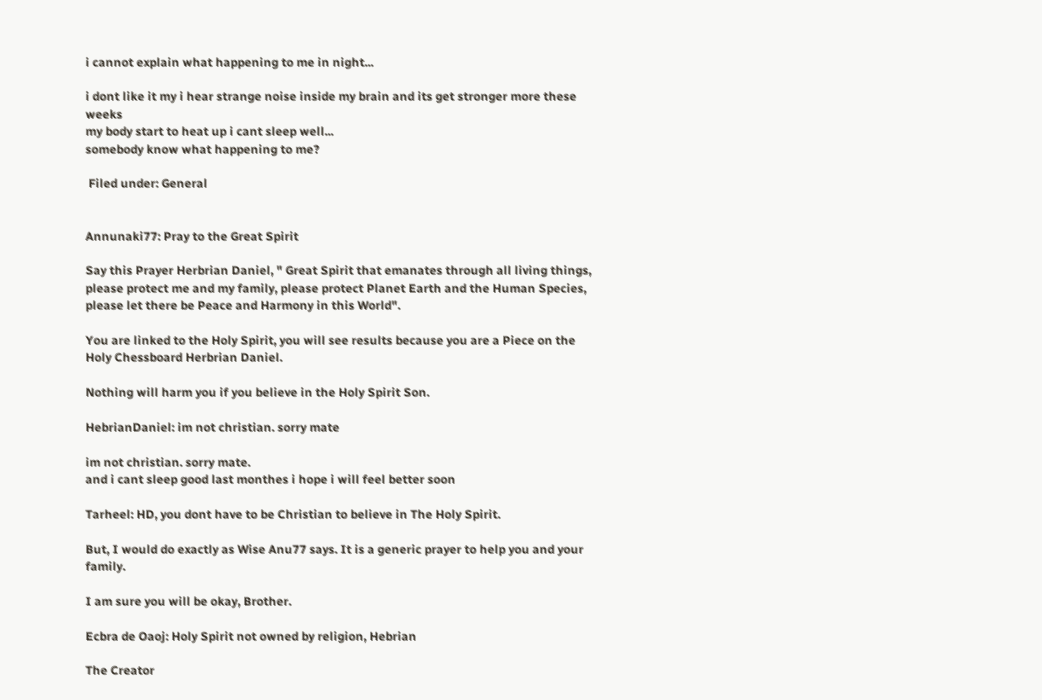i cannot explain what happening to me in night...

i dont like it my i hear strange noise inside my brain and its get stronger more these weeks
my body start to heat up i cant sleep well...
somebody know what happening to me?

 Filed under: General


Annunaki77: Pray to the Great Spirit

Say this Prayer Herbrian Daniel, " Great Spirit that emanates through all living things, please protect me and my family, please protect Planet Earth and the Human Species, please let there be Peace and Harmony in this World".

You are linked to the Holy Spirit, you will see results because you are a Piece on the Holy Chessboard Herbrian Daniel.

Nothing will harm you if you believe in the Holy Spirit Son.

HebrianDaniel: im not christian. sorry mate

im not christian. sorry mate.
and i cant sleep good last monthes i hope i will feel better soon

Tarheel: HD, you dont have to be Christian to believe in The Holy Spirit.

But, I would do exactly as Wise Anu77 says. It is a generic prayer to help you and your family.

I am sure you will be okay, Brother.

Ecbra de Oaoj: Holy Spirit not owned by religion, Hebrian

The Creator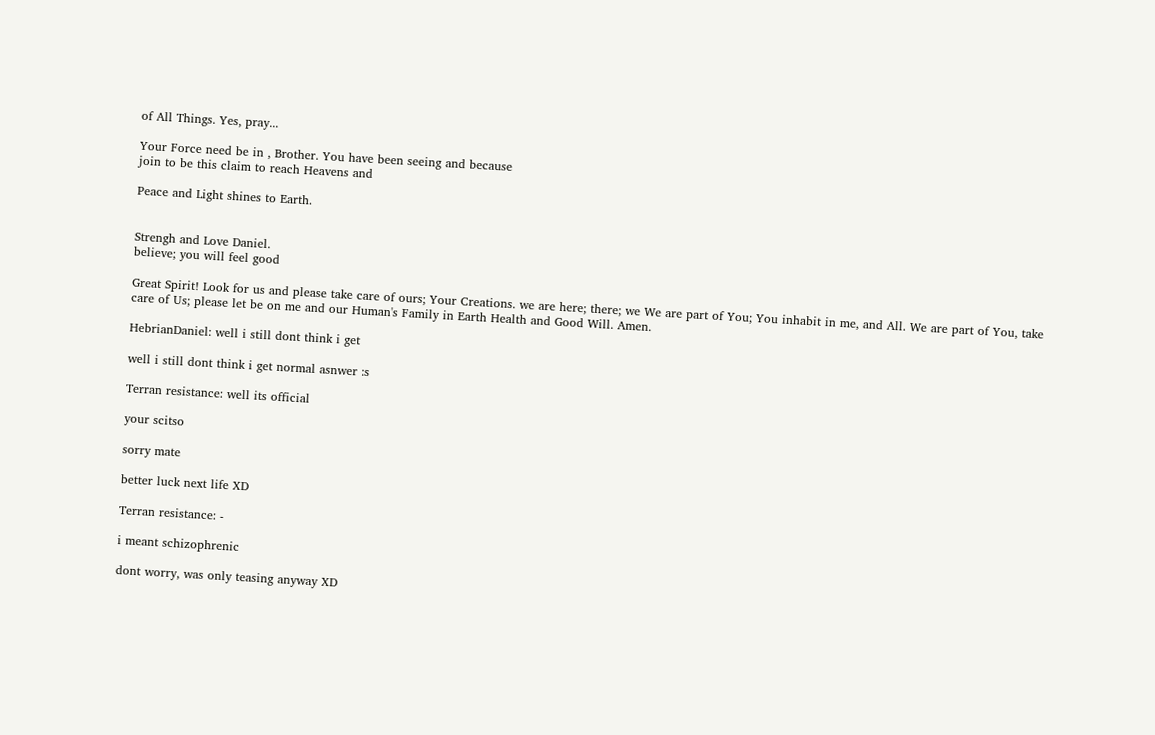of All Things. Yes, pray...

Your Force need be in , Brother. You have been seeing and because
join to be this claim to reach Heavens and

Peace and Light shines to Earth.


Strengh and Love Daniel.
believe; you will feel good

Great Spirit! Look for us and please take care of ours; Your Creations. we are here; there; we We are part of You; You inhabit in me, and All. We are part of You, take care of Us; please let be on me and our Human's Family in Earth Health and Good Will. Amen.

HebrianDaniel: well i still dont think i get

well i still dont think i get normal asnwer :s

Terran resistance: well its official

your scitso

sorry mate

better luck next life XD

Terran resistance: -

i meant schizophrenic

dont worry, was only teasing anyway XD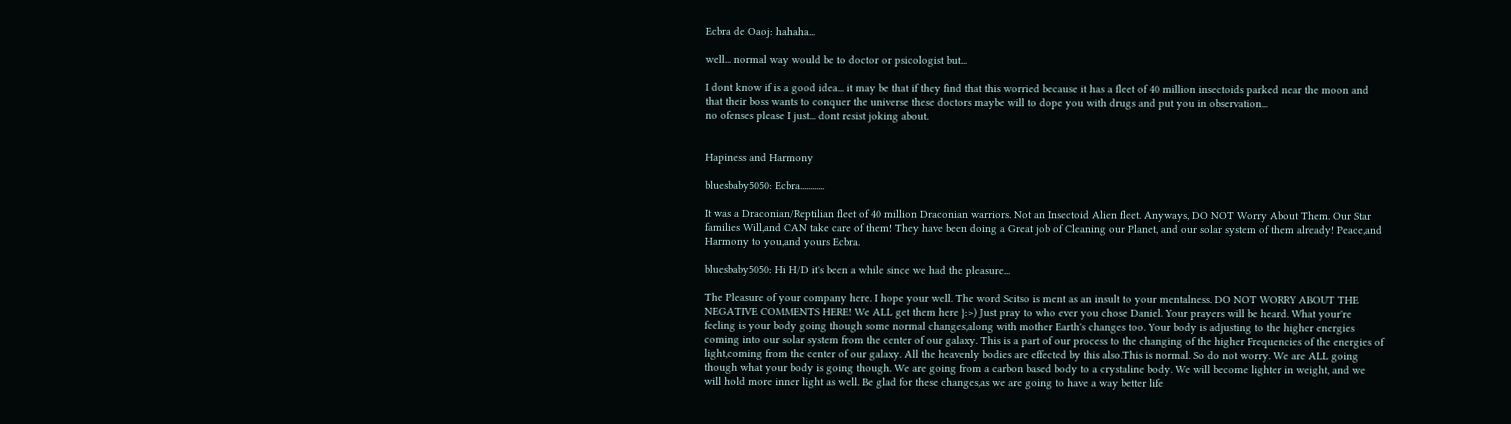Ecbra de Oaoj: hahaha...

well... normal way would be to doctor or psicologist but...

I dont know if is a good idea... it may be that if they find that this worried because it has a fleet of 40 million insectoids parked near the moon and that their boss wants to conquer the universe these doctors maybe will to dope you with drugs and put you in observation...
no ofenses please I just... dont resist joking about.


Hapiness and Harmony

bluesbaby5050: Ecbra............

It was a Draconian/Reptilian fleet of 40 million Draconian warriors. Not an Insectoid Alien fleet. Anyways, DO NOT Worry About Them. Our Star families Will,and CAN take care of them! They have been doing a Great job of Cleaning our Planet, and our solar system of them already! Peace,and Harmony to you,and yours Ecbra.

bluesbaby5050: Hi H/D it's been a while since we had the pleasure...

The Pleasure of your company here. I hope your well. The word Scitso is ment as an insult to your mentalness. DO NOT WORRY ABOUT THE NEGATIVE COMMENTS HERE! We ALL get them here }:>) Just pray to who ever you chose Daniel. Your prayers will be heard. What your're feeling is your body going though some normal changes,along with mother Earth's changes too. Your body is adjusting to the higher energies coming into our solar system from the center of our galaxy. This is a part of our process to the changing of the higher Frequencies of the energies of light,coming from the center of our galaxy. All the heavenly bodies are effected by this also.This is normal. So do not worry. We are ALL going though what your body is going though. We are going from a carbon based body to a crystaline body. We will become lighter in weight, and we will hold more inner light as well. Be glad for these changes,as we are going to have a way better life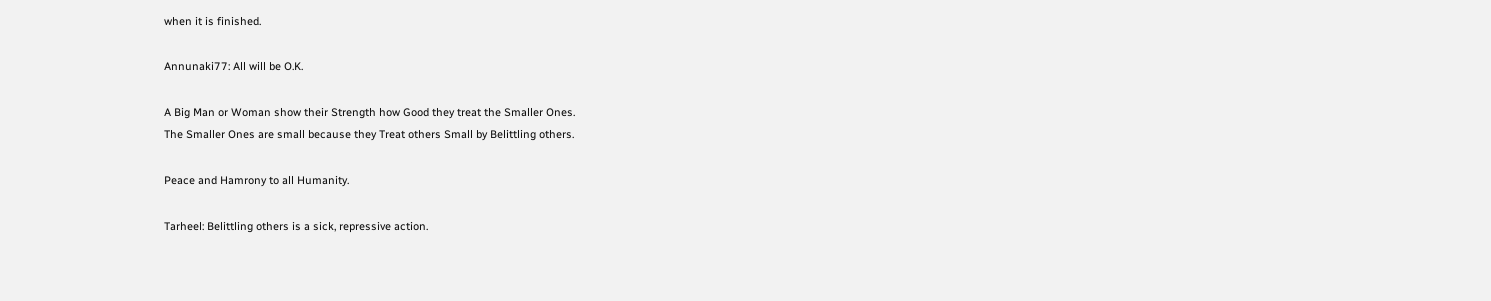when it is finished.

Annunaki77: All will be O.K.

A Big Man or Woman show their Strength how Good they treat the Smaller Ones.
The Smaller Ones are small because they Treat others Small by Belittling others.

Peace and Hamrony to all Humanity.

Tarheel: Belittling others is a sick, repressive action.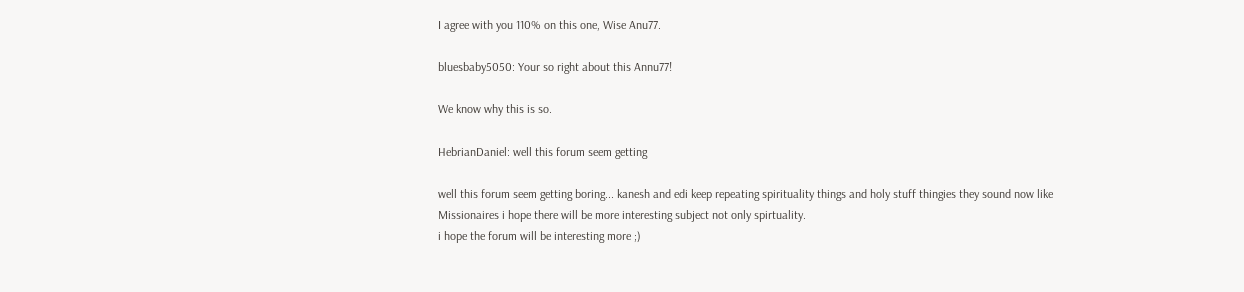I agree with you 110% on this one, Wise Anu77.

bluesbaby5050: Your so right about this Annu77!

We know why this is so.

HebrianDaniel: well this forum seem getting

well this forum seem getting boring... kanesh and edi keep repeating spirituality things and holy stuff thingies they sound now like Missionaires i hope there will be more interesting subject not only spirtuality.
i hope the forum will be interesting more ;)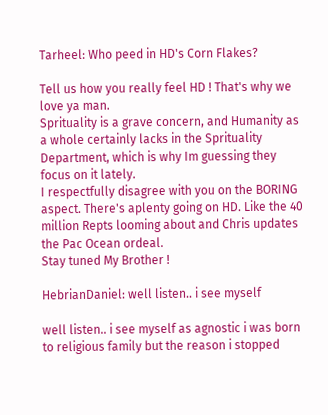Tarheel: Who peed in HD's Corn Flakes?

Tell us how you really feel HD ! That's why we love ya man.
Sprituality is a grave concern, and Humanity as a whole certainly lacks in the Sprituality Department, which is why Im guessing they focus on it lately.
I respectfully disagree with you on the BORING aspect. There's aplenty going on HD. Like the 40 million Repts looming about and Chris updates the Pac Ocean ordeal.
Stay tuned My Brother !

HebrianDaniel: well listen.. i see myself

well listen.. i see myself as agnostic i was born to religious family but the reason i stopped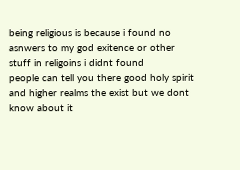being religious is because i found no asnwers to my god exitence or other stuff in religoins i didnt found
people can tell you there good holy spirit and higher realms the exist but we dont know about it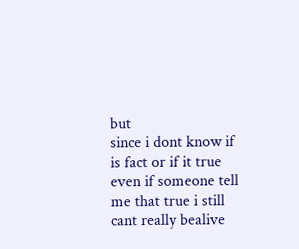but
since i dont know if is fact or if it true even if someone tell me that true i still cant really bealive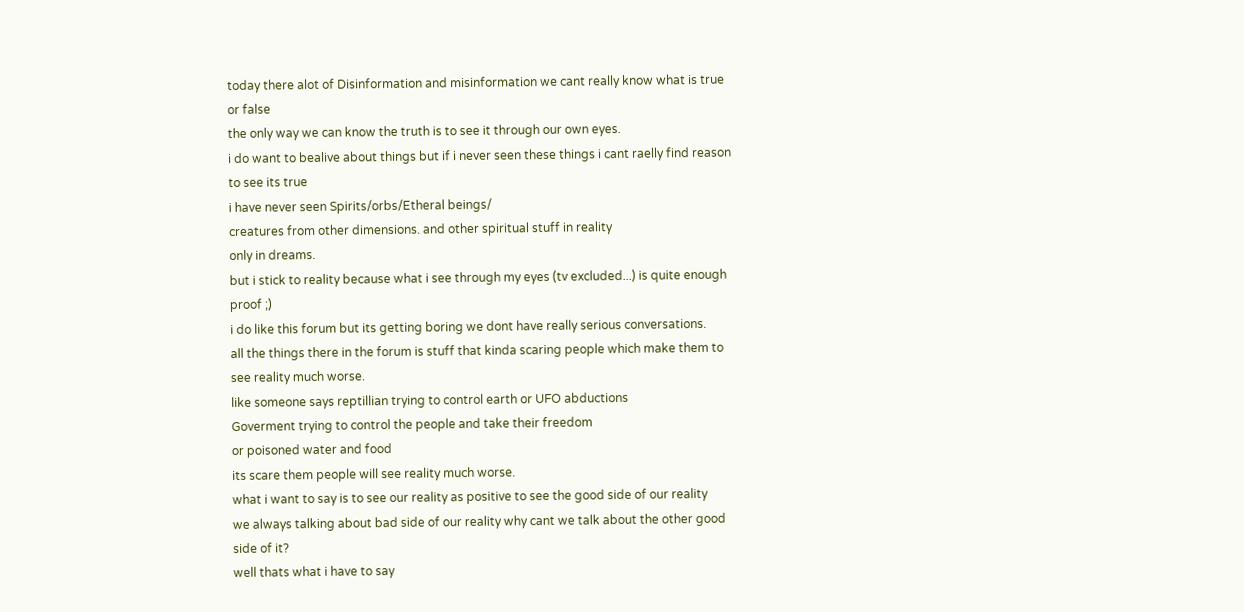today there alot of Disinformation and misinformation we cant really know what is true or false
the only way we can know the truth is to see it through our own eyes.
i do want to bealive about things but if i never seen these things i cant raelly find reason to see its true
i have never seen Spirits/orbs/Etheral beings/
creatures from other dimensions. and other spiritual stuff in reality
only in dreams.
but i stick to reality because what i see through my eyes (tv excluded...) is quite enough proof ;)
i do like this forum but its getting boring we dont have really serious conversations.
all the things there in the forum is stuff that kinda scaring people which make them to see reality much worse.
like someone says reptillian trying to control earth or UFO abductions
Goverment trying to control the people and take their freedom
or poisoned water and food
its scare them people will see reality much worse.
what i want to say is to see our reality as positive to see the good side of our reality
we always talking about bad side of our reality why cant we talk about the other good side of it?
well thats what i have to say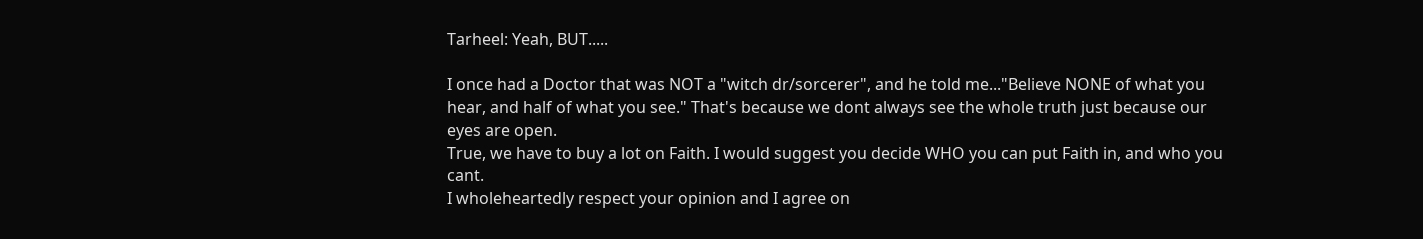Tarheel: Yeah, BUT.....

I once had a Doctor that was NOT a "witch dr/sorcerer", and he told me..."Believe NONE of what you hear, and half of what you see." That's because we dont always see the whole truth just because our eyes are open.
True, we have to buy a lot on Faith. I would suggest you decide WHO you can put Faith in, and who you cant.
I wholeheartedly respect your opinion and I agree on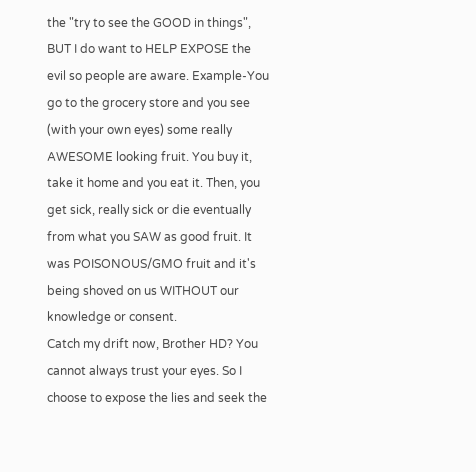the "try to see the GOOD in things", BUT I do want to HELP EXPOSE the evil so people are aware. Example-You go to the grocery store and you see (with your own eyes) some really AWESOME looking fruit. You buy it, take it home and you eat it. Then, you get sick, really sick or die eventually from what you SAW as good fruit. It was POISONOUS/GMO fruit and it's being shoved on us WITHOUT our knowledge or consent.
Catch my drift now, Brother HD? You cannot always trust your eyes. So I choose to expose the lies and seek the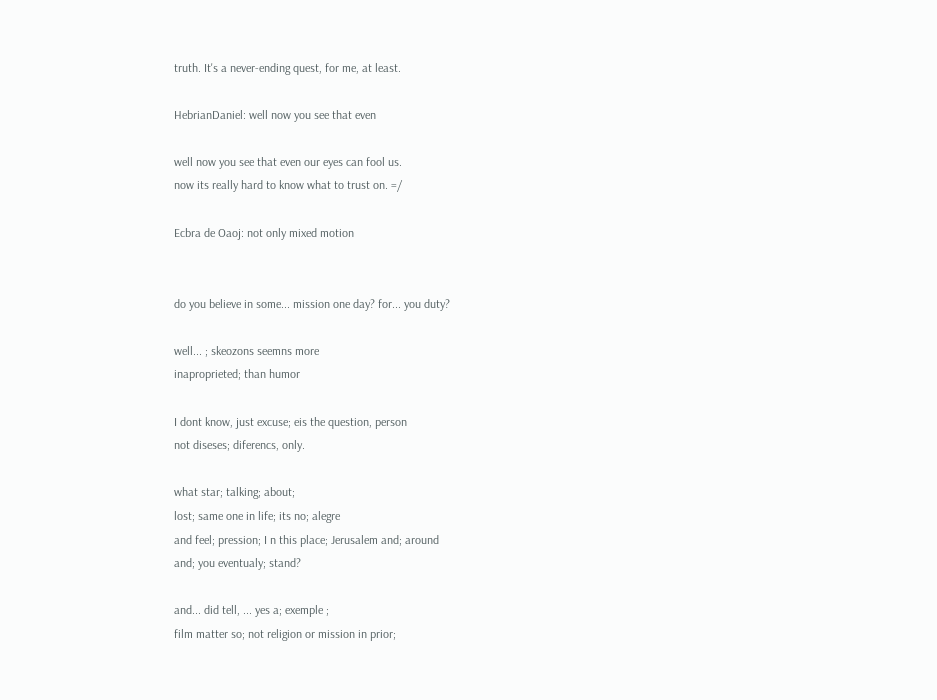truth. It's a never-ending quest, for me, at least.

HebrianDaniel: well now you see that even

well now you see that even our eyes can fool us.
now its really hard to know what to trust on. =/

Ecbra de Oaoj: not only mixed motion


do you believe in some... mission one day? for... you duty?

well... ; skeozons seemns more
inaproprieted; than humor

I dont know, just excuse; eis the question, person
not diseses; diferencs, only.

what star; talking; about;
lost; same one in life; its no; alegre
and feel; pression; I n this place; Jerusalem and; around
and; you eventualy; stand?

and... did tell, ... yes a; exemple ;
film matter so; not religion or mission in prior;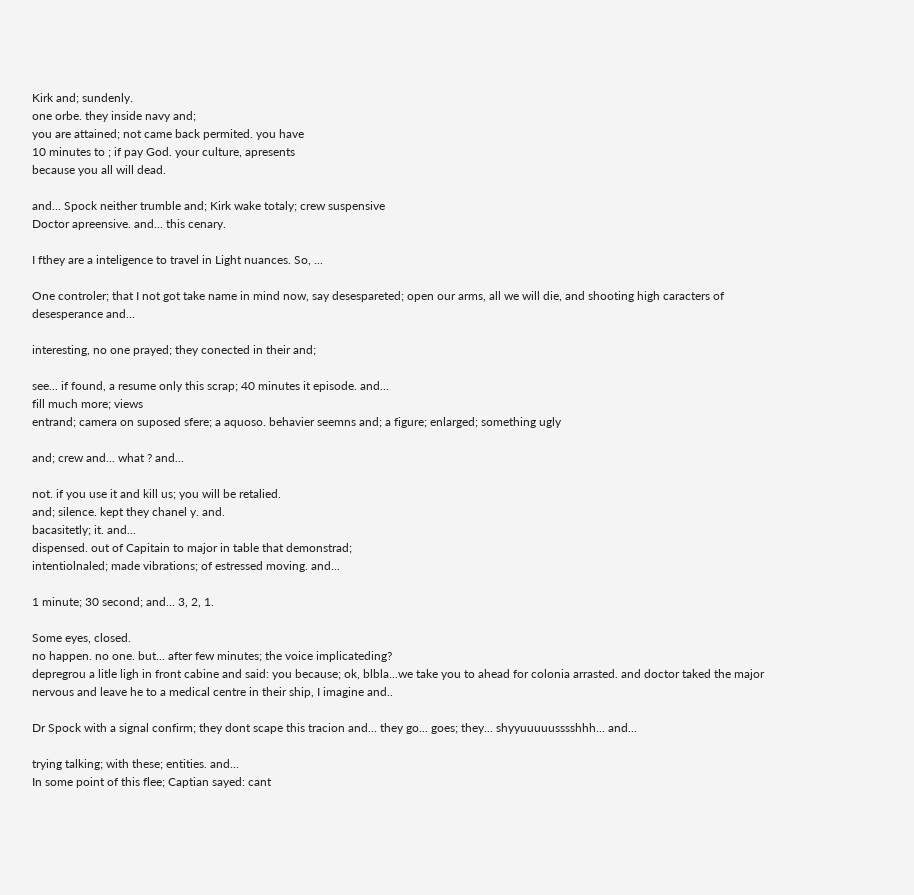Kirk and; sundenly.
one orbe. they inside navy and;
you are attained; not came back permited. you have
10 minutes to ; if pay God. your culture, apresents
because you all will dead.

and... Spock neither trumble and; Kirk wake totaly; crew suspensive
Doctor apreensive. and... this cenary.

I fthey are a inteligence to travel in Light nuances. So, ...

One controler; that I not got take name in mind now, say desespareted; open our arms, all we will die, and shooting high caracters of desesperance and...

interesting, no one prayed; they conected in their and;

see... if found, a resume only this scrap; 40 minutes it episode. and...
fill much more; views
entrand; camera on suposed sfere; a aquoso. behavier seemns and; a figure; enlarged; something ugly

and; crew and... what ? and...

not. if you use it and kill us; you will be retalied.
and; silence. kept they chanel y. and.
bacasitetly; it. and...
dispensed. out of Capitain to major in table that demonstrad;
intentiolnaled; made vibrations; of estressed moving. and...

1 minute; 30 second; and... 3, 2, 1.

Some eyes, closed.
no happen. no one. but... after few minutes; the voice implicateding?
depregrou a litle ligh in front cabine and said: you because; ok, blbla...we take you to ahead for colonia arrasted. and doctor taked the major nervous and leave he to a medical centre in their ship, I imagine and..

Dr Spock with a signal confirm; they dont scape this tracion and... they go... goes; they... shyyuuuuusssshhh... and...

trying talking; with these; entities. and...
In some point of this flee; Captian sayed: cant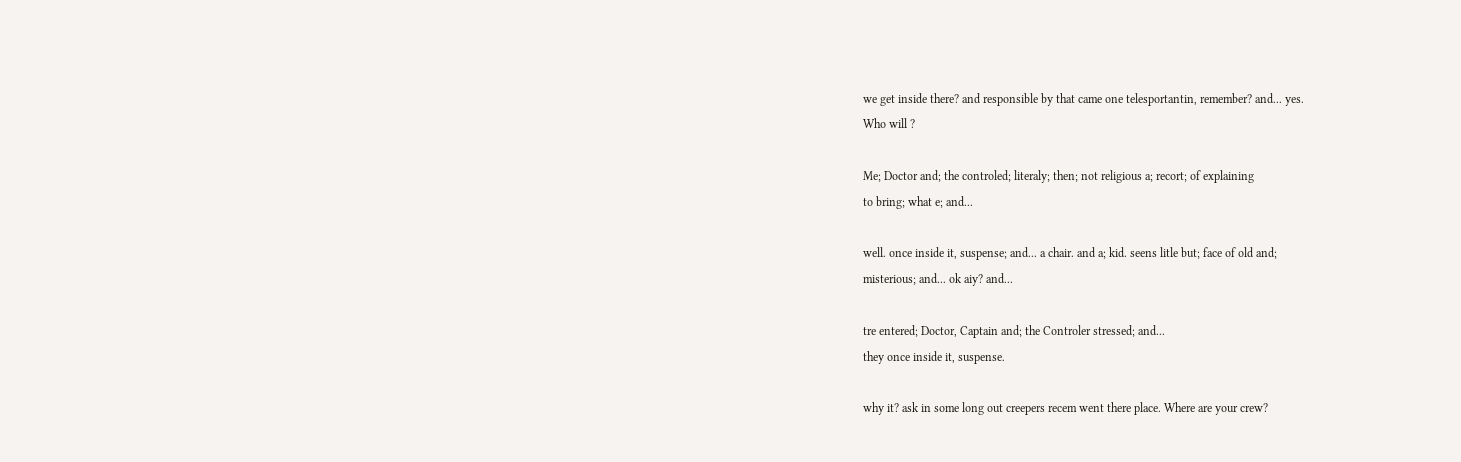we get inside there? and responsible by that came one telesportantin, remember? and... yes.
Who will ?

Me; Doctor and; the controled; literaly; then; not religious a; recort; of explaining
to bring; what e; and...

well. once inside it, suspense; and... a chair. and a; kid. seens litle but; face of old and;
misterious; and... ok aiy? and...

tre entered; Doctor, Captain and; the Controler stressed; and...
they once inside it, suspense.

why it? ask in some long out creepers recem went there place. Where are your crew?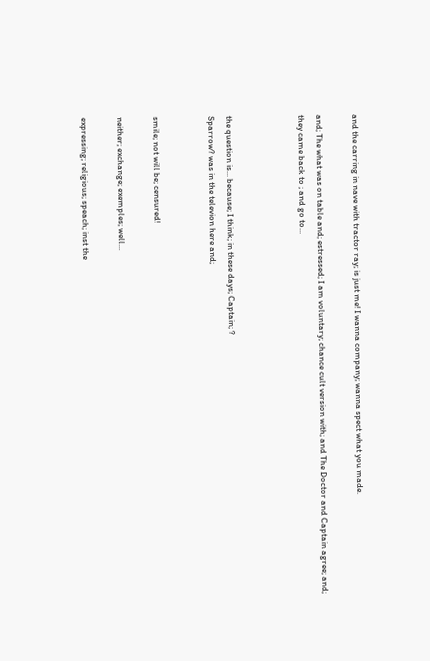and the carring in nave with tractor ray; is just me! I wanna company; wanna spect what you made.

and; The what was on table and; estressed; I am voluntary; chance cult version with; and The Doctor and Captain agree; and;
they came back to ; and go to...



the question is... because; I think; in these days; Captain; ?
Sparrow? was in the televion here and;


smile; not will be; censured!

neither; exchange; exemples; well...

expressing; religious; speach; inst the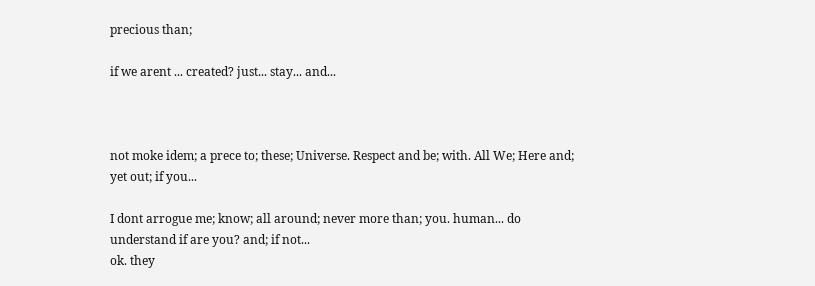precious than;

if we arent ... created? just... stay... and...



not moke idem; a prece to; these; Universe. Respect and be; with. All We; Here and; yet out; if you...

I dont arrogue me; know; all around; never more than; you. human... do understand if are you? and; if not...
ok. they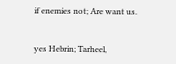if enemies not; Are want us.


yes Hebrin; Tarheel,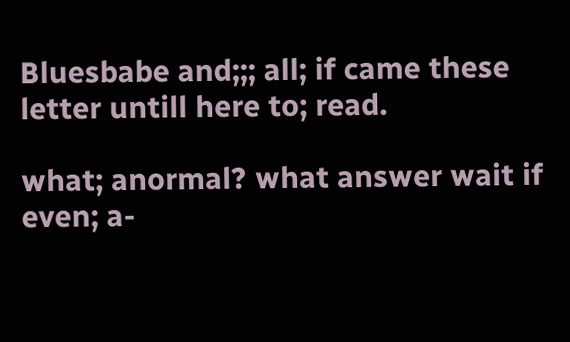Bluesbabe and;;; all; if came these letter untill here to; read.

what; anormal? what answer wait if even; a-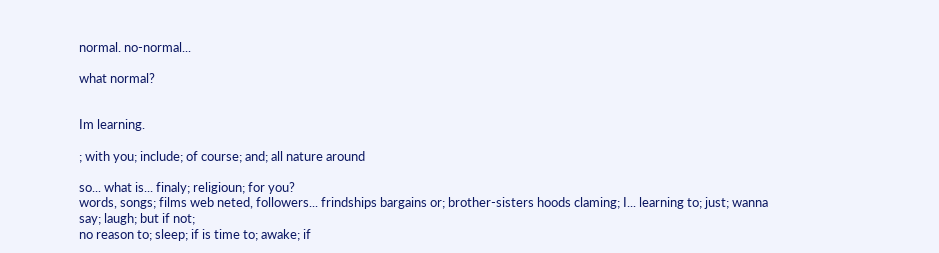normal. no-normal...

what normal?


Im learning.

; with you; include; of course; and; all nature around

so... what is... finaly; religioun; for you?
words, songs; films web neted, followers... frindships bargains or; brother-sisters hoods claming; I... learning to; just; wanna
say; laugh; but if not;
no reason to; sleep; if is time to; awake; if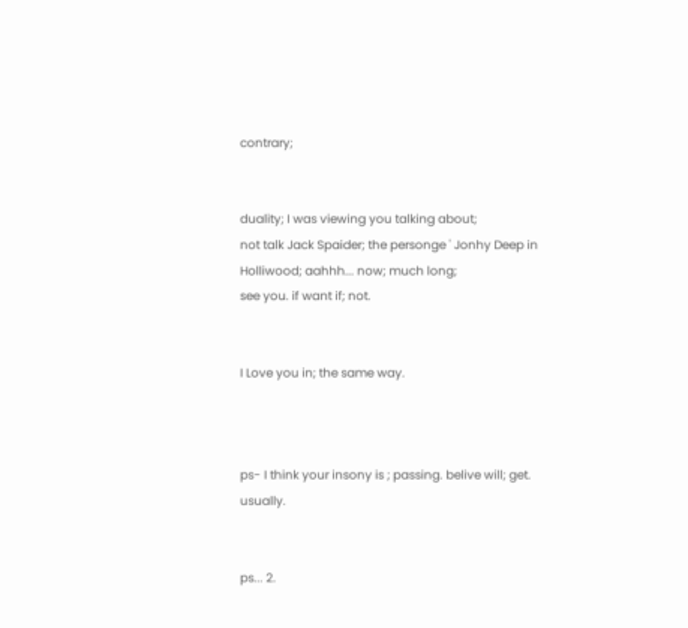contrary;


duality; I was viewing you talking about;
not talk Jack Spaider; the personge ' Jonhy Deep in Holliwood; aahhh... now; much long;
see you. if want if; not.


I Love you in; the same way.



ps- I think your insony is ; passing. belive will; get. usually.


ps... 2.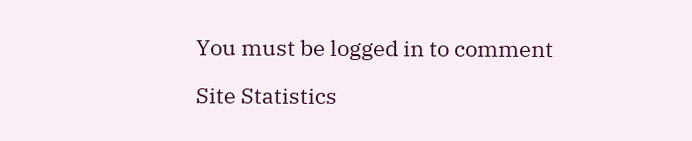You must be logged in to comment

Site Statistics